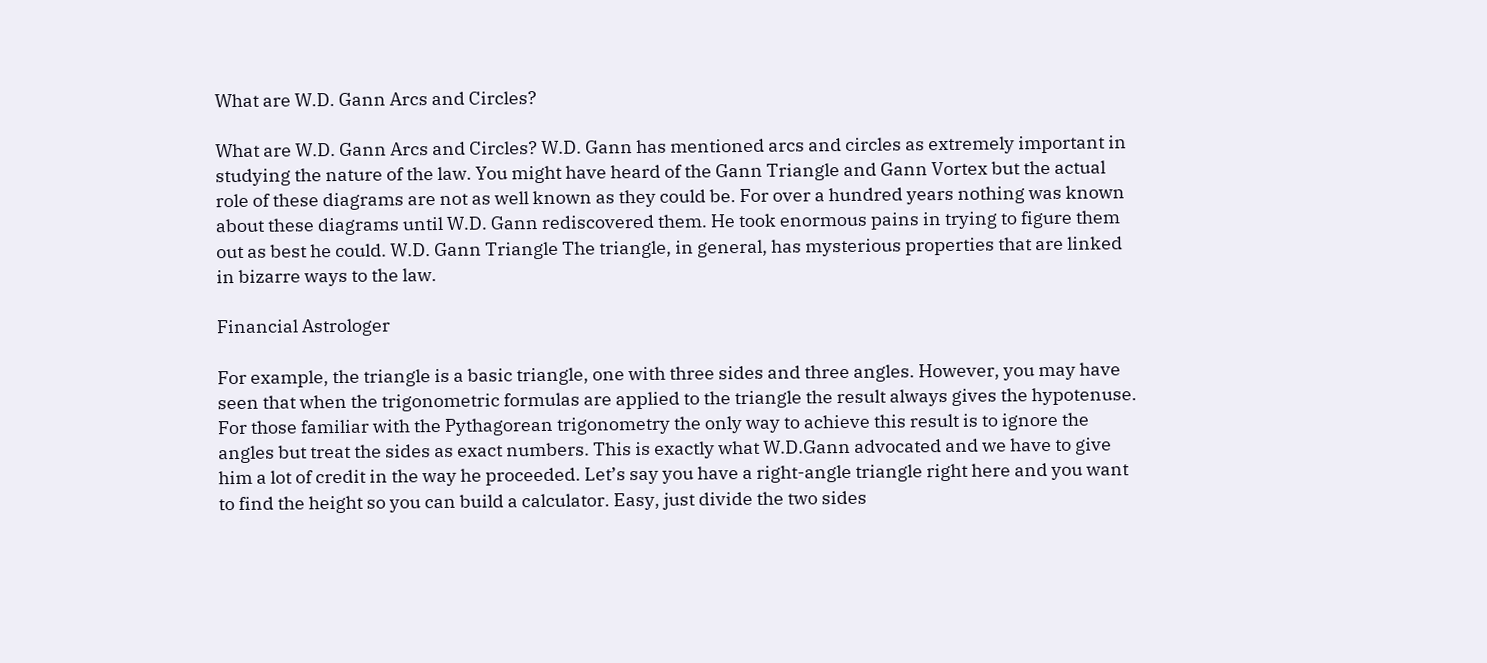What are W.D. Gann Arcs and Circles?

What are W.D. Gann Arcs and Circles? W.D. Gann has mentioned arcs and circles as extremely important in studying the nature of the law. You might have heard of the Gann Triangle and Gann Vortex but the actual role of these diagrams are not as well known as they could be. For over a hundred years nothing was known about these diagrams until W.D. Gann rediscovered them. He took enormous pains in trying to figure them out as best he could. W.D. Gann Triangle The triangle, in general, has mysterious properties that are linked in bizarre ways to the law.

Financial Astrologer

For example, the triangle is a basic triangle, one with three sides and three angles. However, you may have seen that when the trigonometric formulas are applied to the triangle the result always gives the hypotenuse. For those familiar with the Pythagorean trigonometry the only way to achieve this result is to ignore the angles but treat the sides as exact numbers. This is exactly what W.D.Gann advocated and we have to give him a lot of credit in the way he proceeded. Let’s say you have a right-angle triangle right here and you want to find the height so you can build a calculator. Easy, just divide the two sides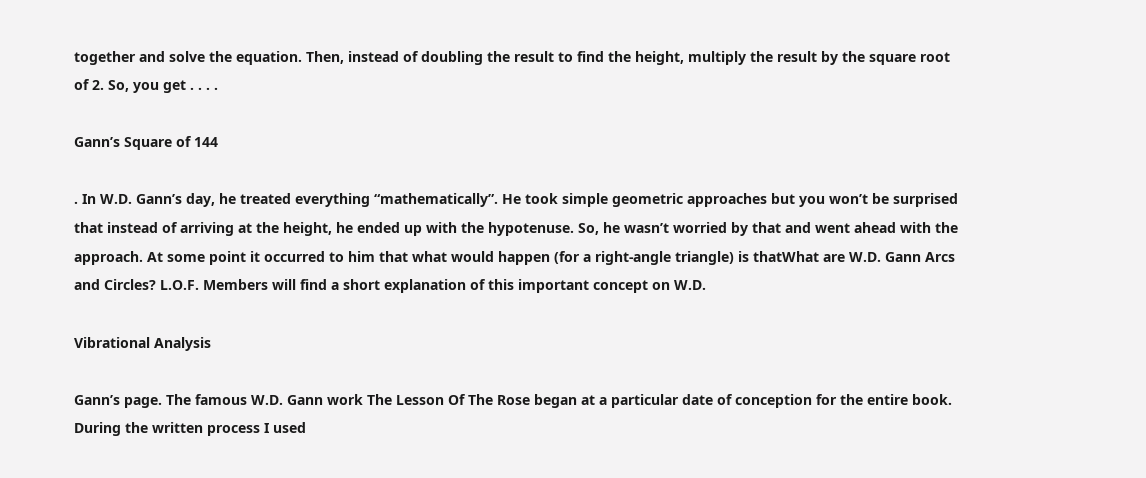together and solve the equation. Then, instead of doubling the result to find the height, multiply the result by the square root of 2. So, you get . . . .

Gann’s Square of 144

. In W.D. Gann’s day, he treated everything “mathematically”. He took simple geometric approaches but you won’t be surprised that instead of arriving at the height, he ended up with the hypotenuse. So, he wasn’t worried by that and went ahead with the approach. At some point it occurred to him that what would happen (for a right-angle triangle) is thatWhat are W.D. Gann Arcs and Circles? L.O.F. Members will find a short explanation of this important concept on W.D.

Vibrational Analysis

Gann’s page. The famous W.D. Gann work The Lesson Of The Rose began at a particular date of conception for the entire book. During the written process I used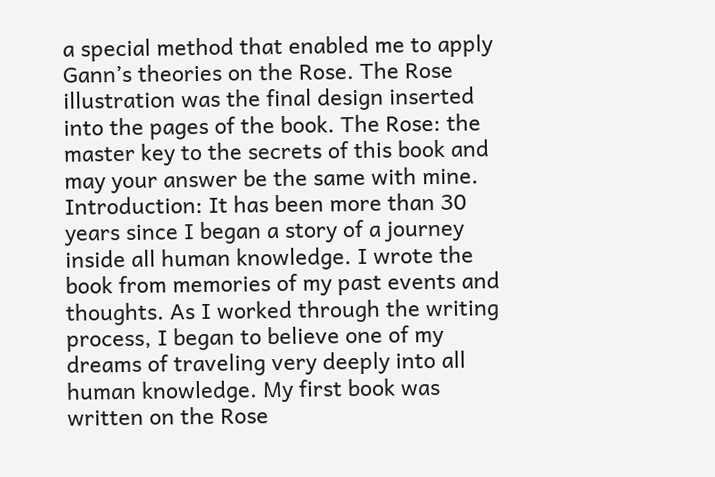a special method that enabled me to apply Gann’s theories on the Rose. The Rose illustration was the final design inserted into the pages of the book. The Rose: the master key to the secrets of this book and may your answer be the same with mine. Introduction: It has been more than 30 years since I began a story of a journey inside all human knowledge. I wrote the book from memories of my past events and thoughts. As I worked through the writing process, I began to believe one of my dreams of traveling very deeply into all human knowledge. My first book was written on the Rose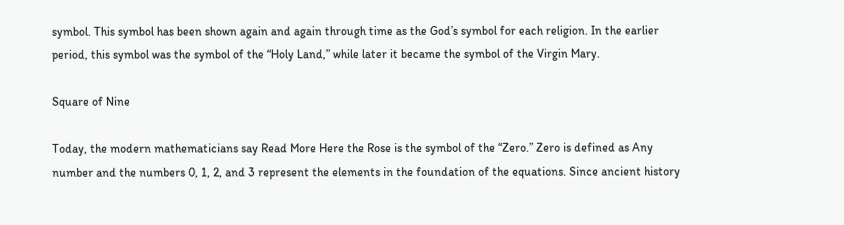symbol. This symbol has been shown again and again through time as the God’s symbol for each religion. In the earlier period, this symbol was the symbol of the “Holy Land,” while later it became the symbol of the Virgin Mary.

Square of Nine

Today, the modern mathematicians say Read More Here the Rose is the symbol of the “Zero.” Zero is defined as Any number and the numbers 0, 1, 2, and 3 represent the elements in the foundation of the equations. Since ancient history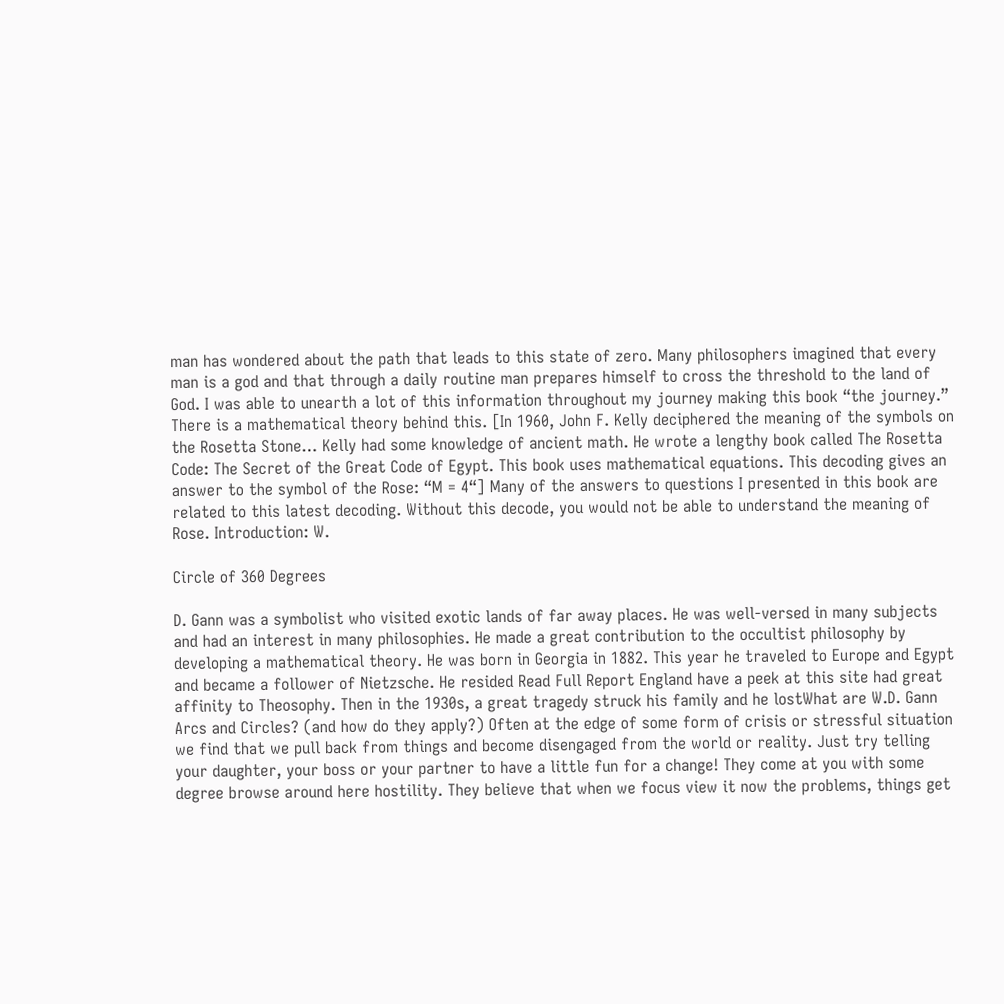man has wondered about the path that leads to this state of zero. Many philosophers imagined that every man is a god and that through a daily routine man prepares himself to cross the threshold to the land of God. I was able to unearth a lot of this information throughout my journey making this book “the journey.” There is a mathematical theory behind this. [In 1960, John F. Kelly deciphered the meaning of the symbols on the Rosetta Stone… Kelly had some knowledge of ancient math. He wrote a lengthy book called The Rosetta Code: The Secret of the Great Code of Egypt. This book uses mathematical equations. This decoding gives an answer to the symbol of the Rose: “M = 4“] Many of the answers to questions I presented in this book are related to this latest decoding. Without this decode, you would not be able to understand the meaning of Rose. Introduction: W.

Circle of 360 Degrees

D. Gann was a symbolist who visited exotic lands of far away places. He was well-versed in many subjects and had an interest in many philosophies. He made a great contribution to the occultist philosophy by developing a mathematical theory. He was born in Georgia in 1882. This year he traveled to Europe and Egypt and became a follower of Nietzsche. He resided Read Full Report England have a peek at this site had great affinity to Theosophy. Then in the 1930s, a great tragedy struck his family and he lostWhat are W.D. Gann Arcs and Circles? (and how do they apply?) Often at the edge of some form of crisis or stressful situation we find that we pull back from things and become disengaged from the world or reality. Just try telling your daughter, your boss or your partner to have a little fun for a change! They come at you with some degree browse around here hostility. They believe that when we focus view it now the problems, things get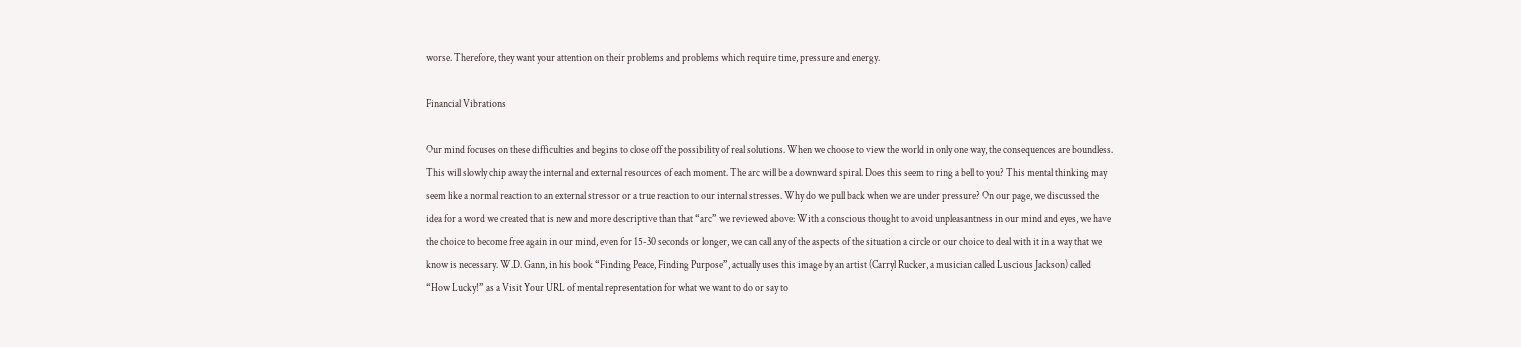worse. Therefore, they want your attention on their problems and problems which require time, pressure and energy.

Financial Vibrations

Our mind focuses on these difficulties and begins to close off the possibility of real solutions. When we choose to view the world in only one way, the consequences are boundless. This will slowly chip away the internal and external resources of each moment. The arc will be a downward spiral. Does this seem to ring a bell to you? This mental thinking may seem like a normal reaction to an external stressor or a true reaction to our internal stresses. Why do we pull back when we are under pressure? On our page, we discussed the idea for a word we created that is new and more descriptive than that “arc” we reviewed above: With a conscious thought to avoid unpleasantness in our mind and eyes, we have the choice to become free again in our mind, even for 15-30 seconds or longer, we can call any of the aspects of the situation a circle or our choice to deal with it in a way that we know is necessary. W.D. Gann, in his book “Finding Peace, Finding Purpose”, actually uses this image by an artist (Carryl Rucker, a musician called Luscious Jackson) called “How Lucky!” as a Visit Your URL of mental representation for what we want to do or say to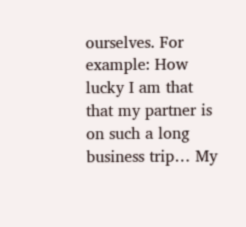ourselves. For example: How lucky I am that that my partner is on such a long business trip… My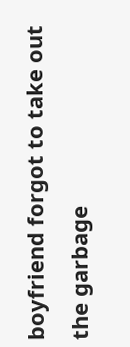boyfriend forgot to take out the garbage